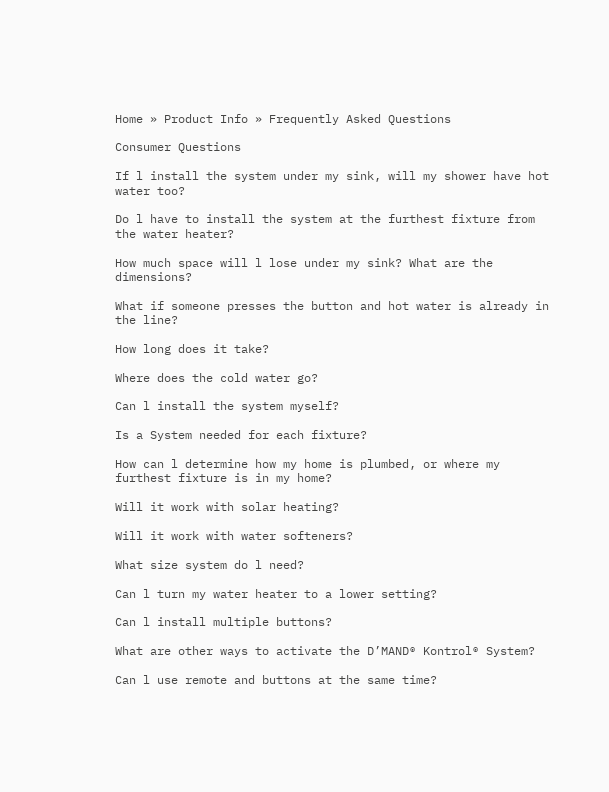Home » Product Info » Frequently Asked Questions

Consumer Questions

If l install the system under my sink, will my shower have hot water too?

Do l have to install the system at the furthest fixture from the water heater?

How much space will l lose under my sink? What are the dimensions?

What if someone presses the button and hot water is already in the line?

How long does it take?

Where does the cold water go?

Can l install the system myself?

Is a System needed for each fixture?

How can l determine how my home is plumbed, or where my furthest fixture is in my home?

Will it work with solar heating?

Will it work with water softeners?

What size system do l need?

Can l turn my water heater to a lower setting?

Can l install multiple buttons?

What are other ways to activate the D’MAND® Kontrol® System?

Can l use remote and buttons at the same time?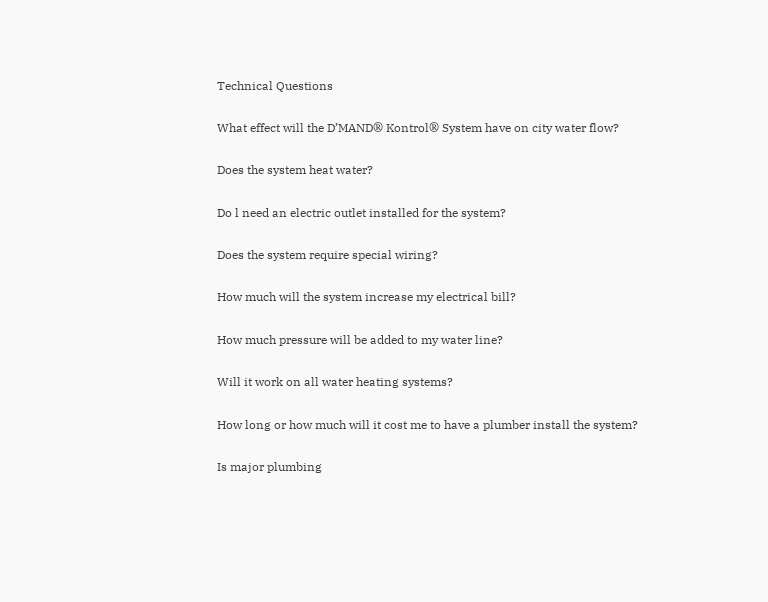Technical Questions

What effect will the D’MAND® Kontrol® System have on city water flow?

Does the system heat water?

Do l need an electric outlet installed for the system?

Does the system require special wiring?

How much will the system increase my electrical bill?

How much pressure will be added to my water line?

Will it work on all water heating systems?

How long or how much will it cost me to have a plumber install the system?

Is major plumbing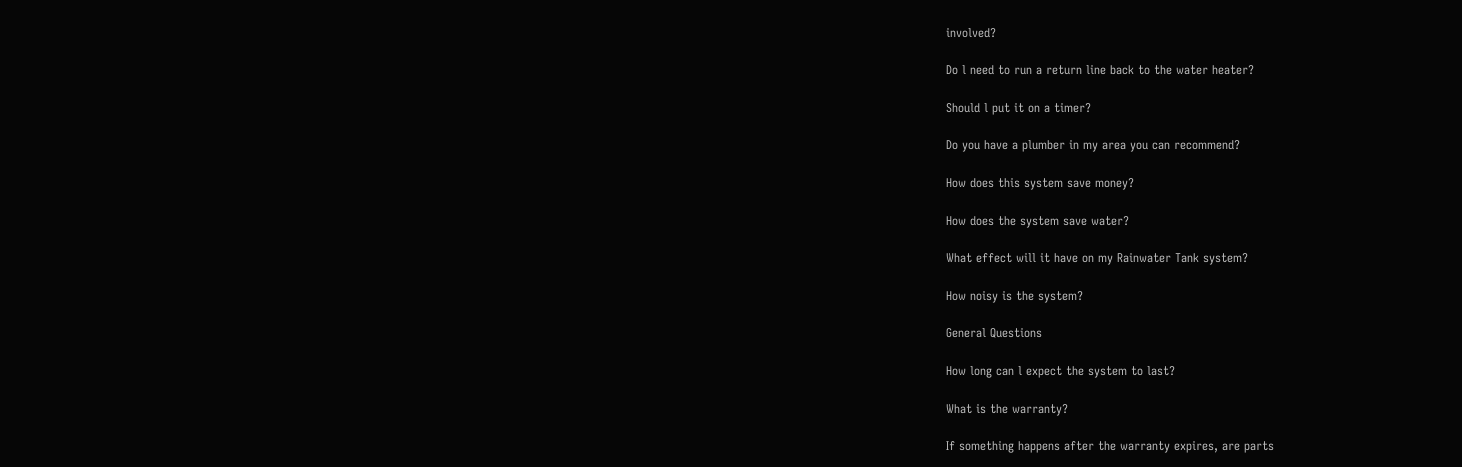involved?

Do l need to run a return line back to the water heater?

Should l put it on a timer?

Do you have a plumber in my area you can recommend?

How does this system save money?

How does the system save water?

What effect will it have on my Rainwater Tank system?

How noisy is the system?

General Questions

How long can l expect the system to last?

What is the warranty?

If something happens after the warranty expires, are parts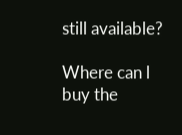still available?

Where can l buy the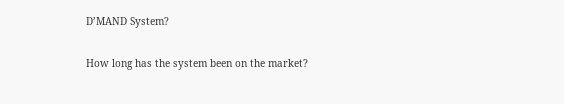D’MAND System?

How long has the system been on the market?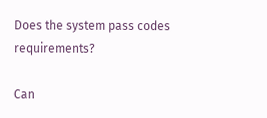Does the system pass codes requirements?

Can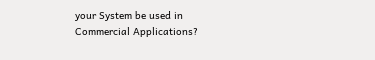your System be used in Commercial Applications?